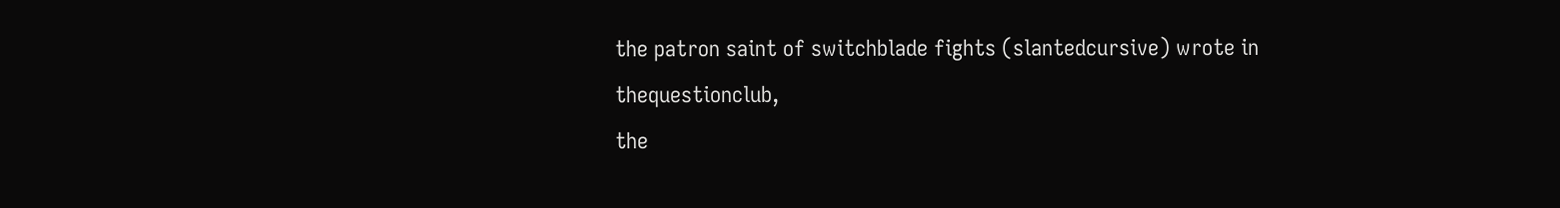the patron saint of switchblade fights (slantedcursive) wrote in thequestionclub,
the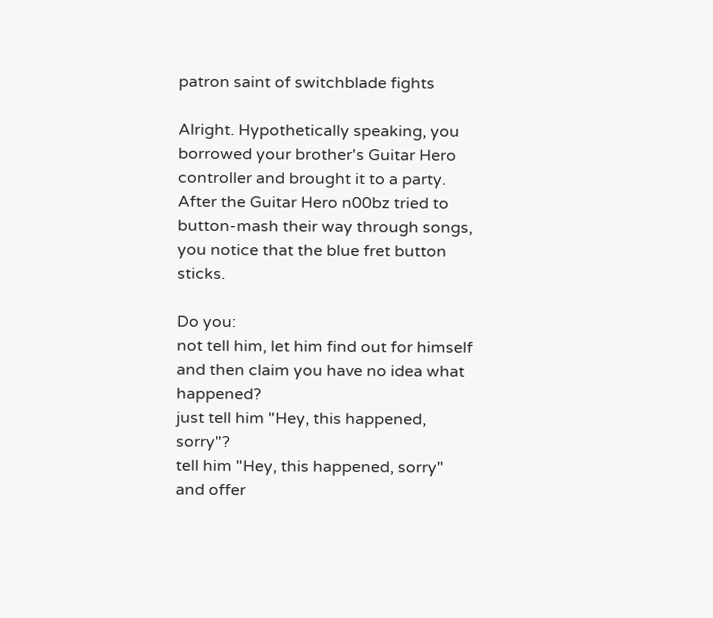patron saint of switchblade fights

Alright. Hypothetically speaking, you borrowed your brother's Guitar Hero controller and brought it to a party. After the Guitar Hero n00bz tried to button-mash their way through songs, you notice that the blue fret button sticks.

Do you:
not tell him, let him find out for himself and then claim you have no idea what happened?
just tell him "Hey, this happened, sorry"?
tell him "Hey, this happened, sorry" and offer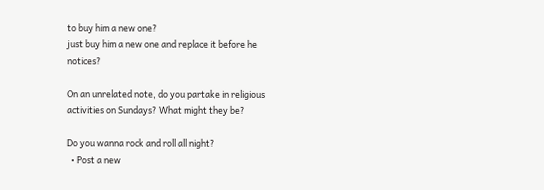to buy him a new one?
just buy him a new one and replace it before he notices?

On an unrelated note, do you partake in religious activities on Sundays? What might they be?

Do you wanna rock and roll all night?
  • Post a new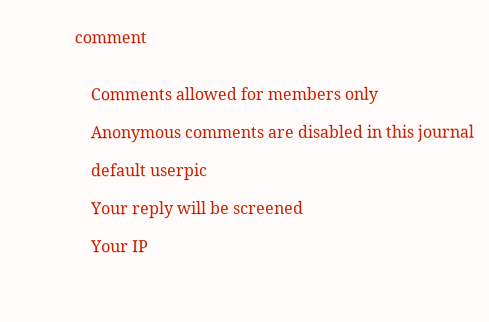comment


    Comments allowed for members only

    Anonymous comments are disabled in this journal

    default userpic

    Your reply will be screened

    Your IP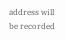address will be recorded